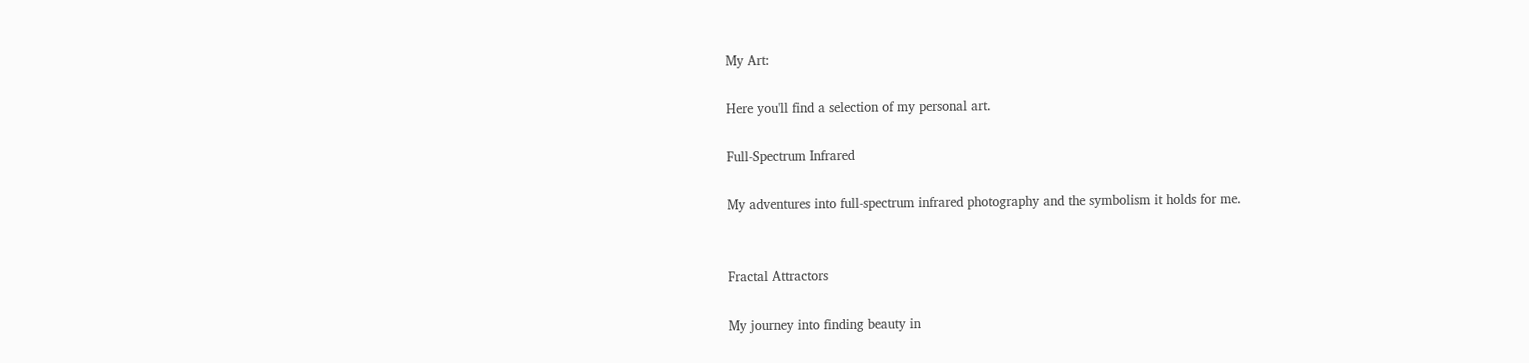My Art:

Here you'll find a selection of my personal art.

Full-Spectrum Infrared

My adventures into full-spectrum infrared photography and the symbolism it holds for me.


Fractal Attractors

My journey into finding beauty in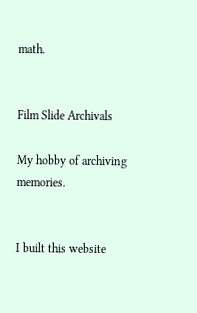math.


Film Slide Archivals

My hobby of archiving memories.


I built this website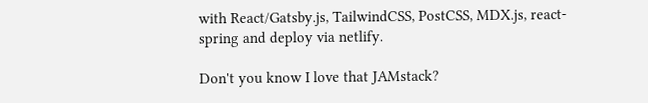with React/Gatsby.js, TailwindCSS, PostCSS, MDX.js, react-spring and deploy via netlify.

Don't you know I love that JAMstack?